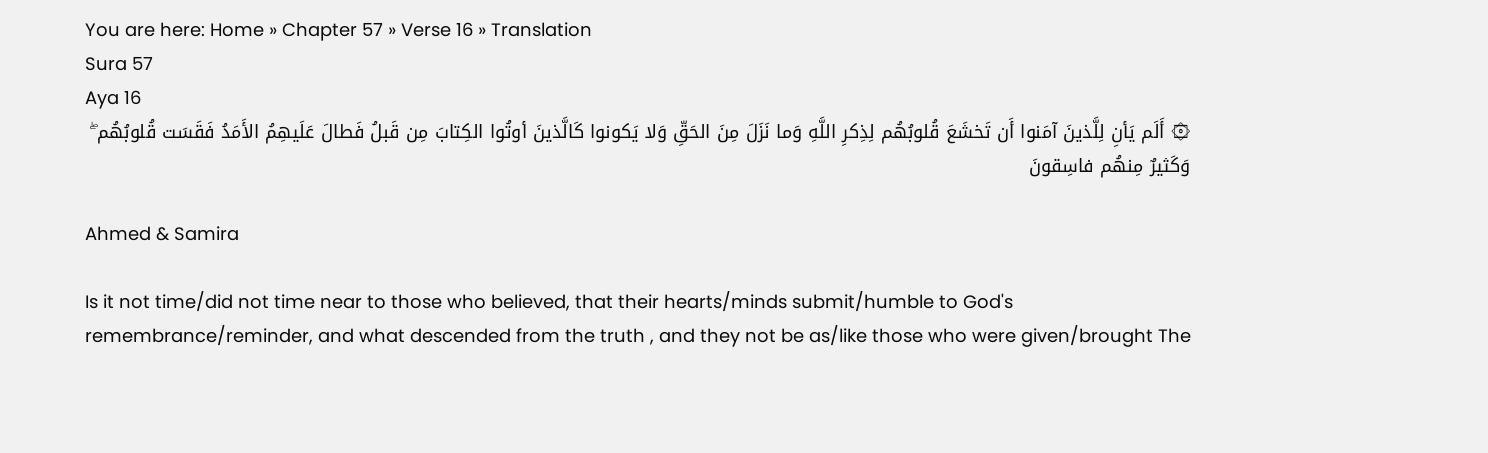You are here: Home » Chapter 57 » Verse 16 » Translation
Sura 57
Aya 16
۞ أَلَم يَأنِ لِلَّذينَ آمَنوا أَن تَخشَعَ قُلوبُهُم لِذِكرِ اللَّهِ وَما نَزَلَ مِنَ الحَقِّ وَلا يَكونوا كَالَّذينَ أوتُوا الكِتابَ مِن قَبلُ فَطالَ عَلَيهِمُ الأَمَدُ فَقَسَت قُلوبُهُم ۖ وَكَثيرٌ مِنهُم فاسِقونَ

Ahmed & Samira

Is it not time/did not time near to those who believed, that their hearts/minds submit/humble to God's remembrance/reminder, and what descended from the truth , and they not be as/like those who were given/brought The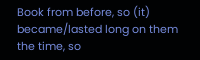Book from before, so (it) became/lasted long on them the time, so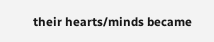their hearts/minds became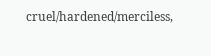cruel/hardened/merciless,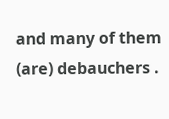and many of them (are) debauchers .